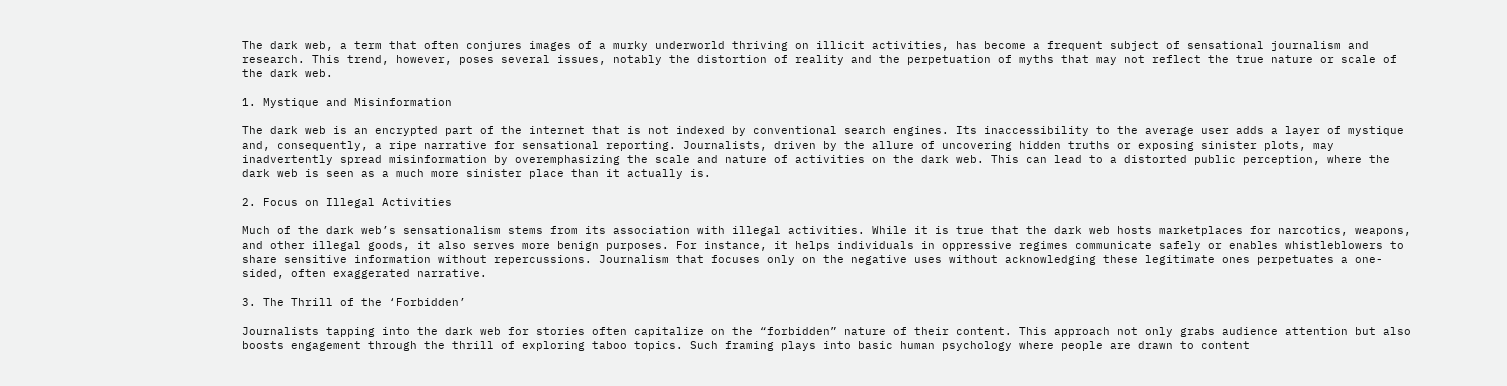The dark web, a term that often conjures images of a murky underworld thriving on illicit activities, has become a frequent subject of sensational journalism and research. This trend, however, poses several issues, notably the distortion of reality and the perpetuation of myths that may not reflect the true nature or scale of the dark web.

1. Mystique and Misinformation

The dark web is an encrypted part of the internet that is not indexed by conventional search engines. Its inaccessibility to the average user adds a layer of mystique and, consequently, a ripe narrative for sensational reporting. Journalists, driven by the allure of uncovering hidden truths or exposing sinister plots, may inadvertently spread misinformation by overemphasizing the scale and nature of activities on the dark web. This can lead to a distorted public perception, where the dark web is seen as a much more sinister place than it actually is.

2. Focus on Illegal Activities

Much of the dark web’s sensationalism stems from its association with illegal activities. While it is true that the dark web hosts marketplaces for narcotics, weapons, and other illegal goods, it also serves more benign purposes. For instance, it helps individuals in oppressive regimes communicate safely or enables whistleblowers to share sensitive information without repercussions. Journalism that focuses only on the negative uses without acknowledging these legitimate ones perpetuates a one-sided, often exaggerated narrative.

3. The Thrill of the ‘Forbidden’

Journalists tapping into the dark web for stories often capitalize on the “forbidden” nature of their content. This approach not only grabs audience attention but also boosts engagement through the thrill of exploring taboo topics. Such framing plays into basic human psychology where people are drawn to content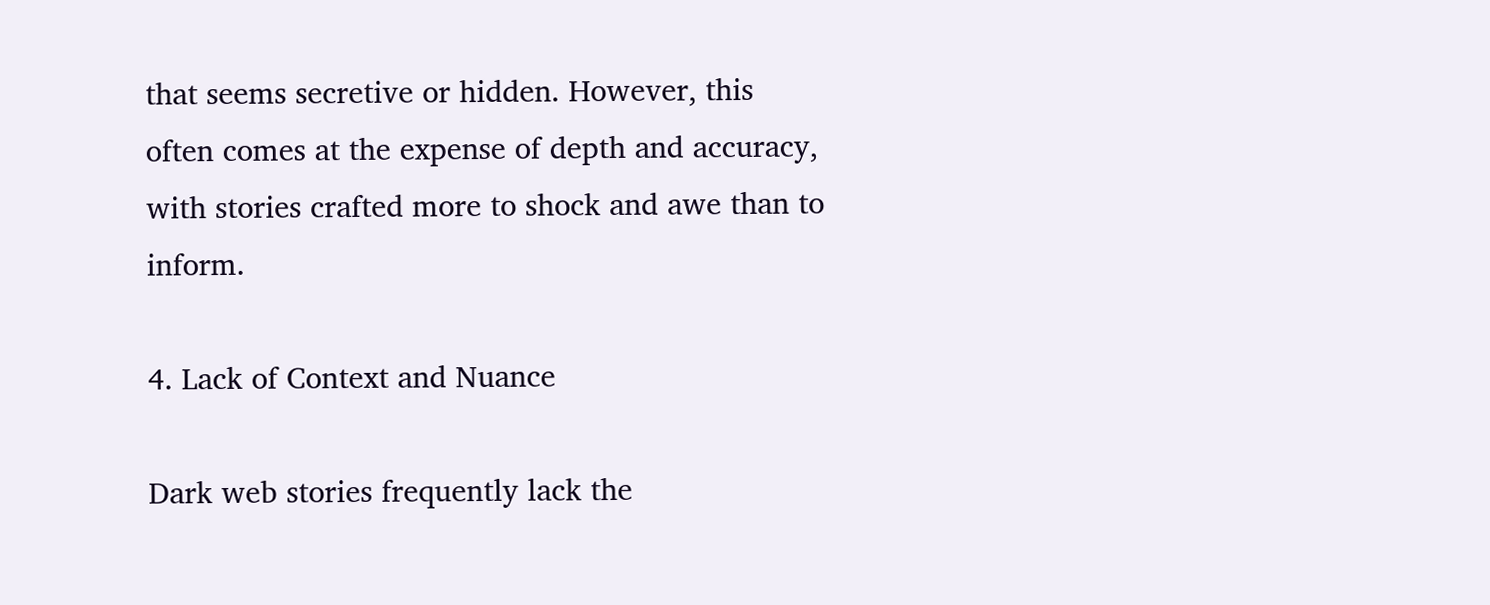that seems secretive or hidden. However, this often comes at the expense of depth and accuracy, with stories crafted more to shock and awe than to inform.

4. Lack of Context and Nuance

Dark web stories frequently lack the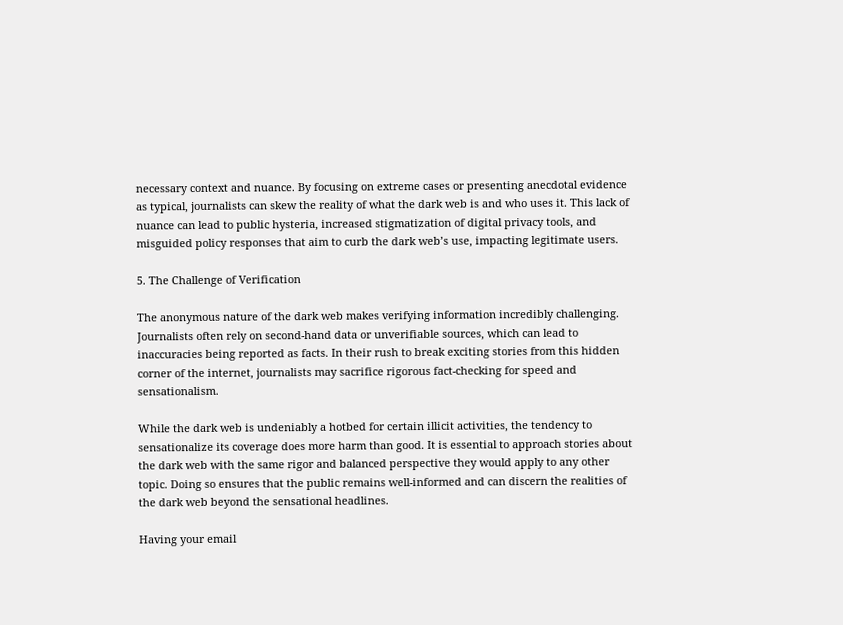necessary context and nuance. By focusing on extreme cases or presenting anecdotal evidence as typical, journalists can skew the reality of what the dark web is and who uses it. This lack of nuance can lead to public hysteria, increased stigmatization of digital privacy tools, and misguided policy responses that aim to curb the dark web’s use, impacting legitimate users.

5. The Challenge of Verification

The anonymous nature of the dark web makes verifying information incredibly challenging. Journalists often rely on second-hand data or unverifiable sources, which can lead to inaccuracies being reported as facts. In their rush to break exciting stories from this hidden corner of the internet, journalists may sacrifice rigorous fact-checking for speed and sensationalism.

While the dark web is undeniably a hotbed for certain illicit activities, the tendency to sensationalize its coverage does more harm than good. It is essential to approach stories about the dark web with the same rigor and balanced perspective they would apply to any other topic. Doing so ensures that the public remains well-informed and can discern the realities of the dark web beyond the sensational headlines.

Having your email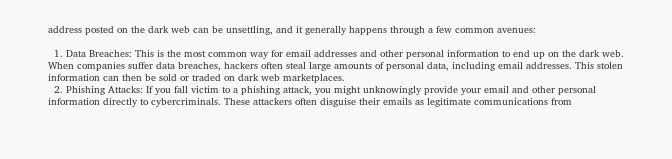address posted on the dark web can be unsettling, and it generally happens through a few common avenues:

  1. Data Breaches: This is the most common way for email addresses and other personal information to end up on the dark web. When companies suffer data breaches, hackers often steal large amounts of personal data, including email addresses. This stolen information can then be sold or traded on dark web marketplaces.
  2. Phishing Attacks: If you fall victim to a phishing attack, you might unknowingly provide your email and other personal information directly to cybercriminals. These attackers often disguise their emails as legitimate communications from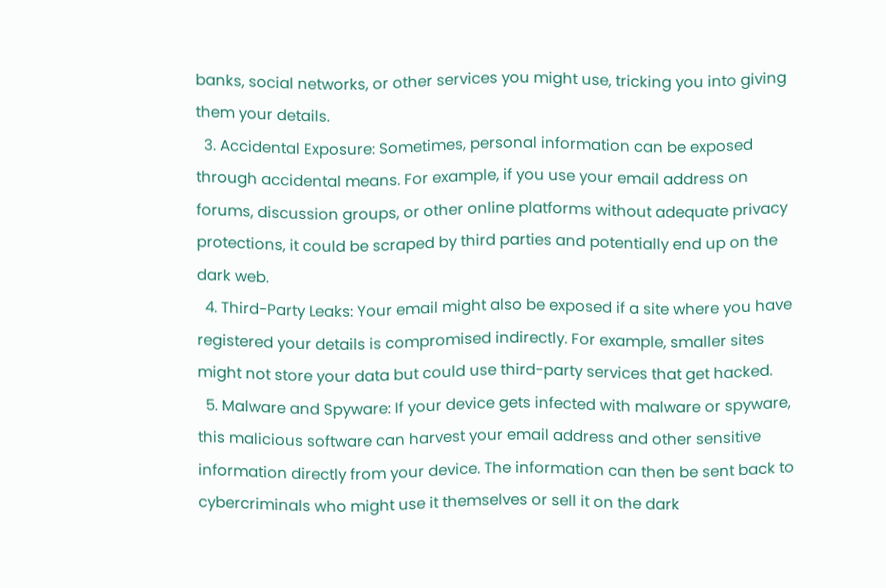banks, social networks, or other services you might use, tricking you into giving them your details.
  3. Accidental Exposure: Sometimes, personal information can be exposed through accidental means. For example, if you use your email address on forums, discussion groups, or other online platforms without adequate privacy protections, it could be scraped by third parties and potentially end up on the dark web.
  4. Third-Party Leaks: Your email might also be exposed if a site where you have registered your details is compromised indirectly. For example, smaller sites might not store your data but could use third-party services that get hacked.
  5. Malware and Spyware: If your device gets infected with malware or spyware, this malicious software can harvest your email address and other sensitive information directly from your device. The information can then be sent back to cybercriminals who might use it themselves or sell it on the dark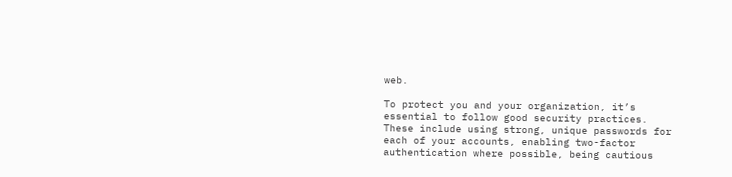web.

To protect you and your organization, it’s essential to follow good security practices. These include using strong, unique passwords for each of your accounts, enabling two-factor authentication where possible, being cautious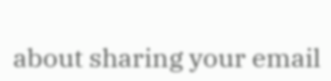about sharing your email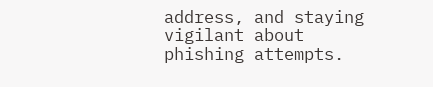address, and staying vigilant about phishing attempts.